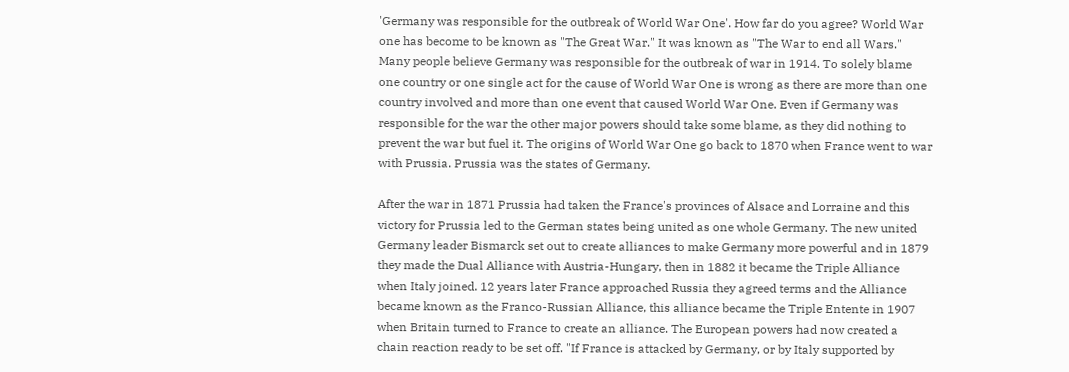'Germany was responsible for the outbreak of World War One'. How far do you agree? World War one has become to be known as "The Great War." It was known as "The War to end all Wars." Many people believe Germany was responsible for the outbreak of war in 1914. To solely blame one country or one single act for the cause of World War One is wrong as there are more than one country involved and more than one event that caused World War One. Even if Germany was responsible for the war the other major powers should take some blame, as they did nothing to prevent the war but fuel it. The origins of World War One go back to 1870 when France went to war with Prussia. Prussia was the states of Germany.

After the war in 1871 Prussia had taken the France's provinces of Alsace and Lorraine and this victory for Prussia led to the German states being united as one whole Germany. The new united Germany leader Bismarck set out to create alliances to make Germany more powerful and in 1879 they made the Dual Alliance with Austria-Hungary, then in 1882 it became the Triple Alliance when Italy joined. 12 years later France approached Russia they agreed terms and the Alliance became known as the Franco-Russian Alliance, this alliance became the Triple Entente in 1907 when Britain turned to France to create an alliance. The European powers had now created a chain reaction ready to be set off. "If France is attacked by Germany, or by Italy supported by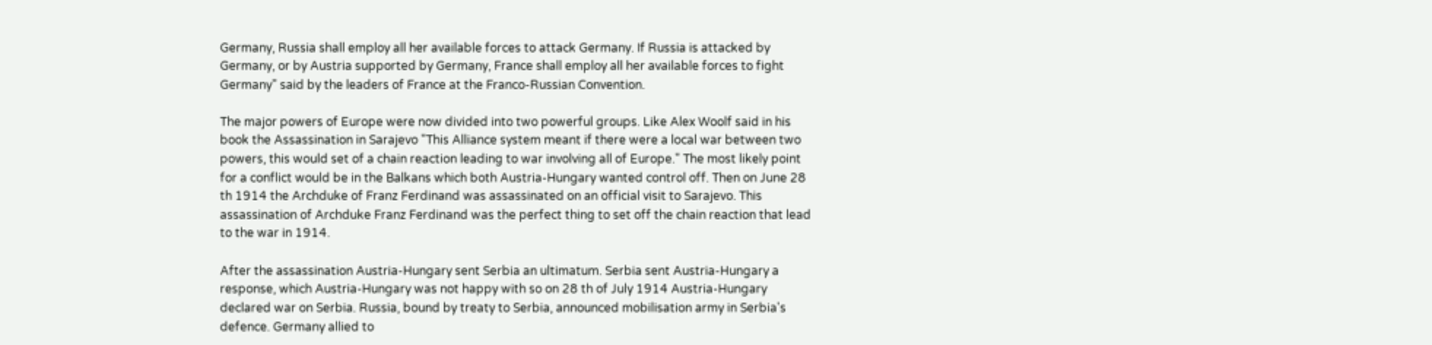Germany, Russia shall employ all her available forces to attack Germany. If Russia is attacked by Germany, or by Austria supported by Germany, France shall employ all her available forces to fight Germany" said by the leaders of France at the Franco-Russian Convention.

The major powers of Europe were now divided into two powerful groups. Like Alex Woolf said in his book the Assassination in Sarajevo "This Alliance system meant if there were a local war between two powers, this would set of a chain reaction leading to war involving all of Europe." The most likely point for a conflict would be in the Balkans which both Austria-Hungary wanted control off. Then on June 28 th 1914 the Archduke of Franz Ferdinand was assassinated on an official visit to Sarajevo. This assassination of Archduke Franz Ferdinand was the perfect thing to set off the chain reaction that lead to the war in 1914.

After the assassination Austria-Hungary sent Serbia an ultimatum. Serbia sent Austria-Hungary a response, which Austria-Hungary was not happy with so on 28 th of July 1914 Austria-Hungary declared war on Serbia. Russia, bound by treaty to Serbia, announced mobilisation army in Serbia's defence. Germany allied to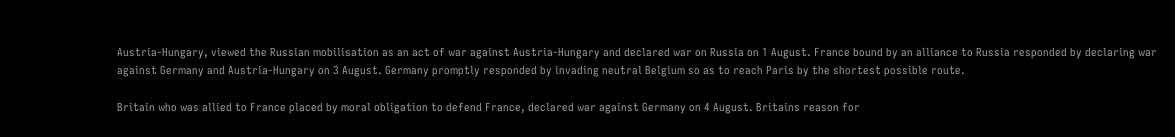Austria-Hungary, viewed the Russian mobilisation as an act of war against Austria-Hungary and declared war on Russia on 1 August. France bound by an alliance to Russia responded by declaring war against Germany and Austria-Hungary on 3 August. Germany promptly responded by invading neutral Belgium so as to reach Paris by the shortest possible route.

Britain who was allied to France placed by moral obligation to defend France, declared war against Germany on 4 August. Britains reason for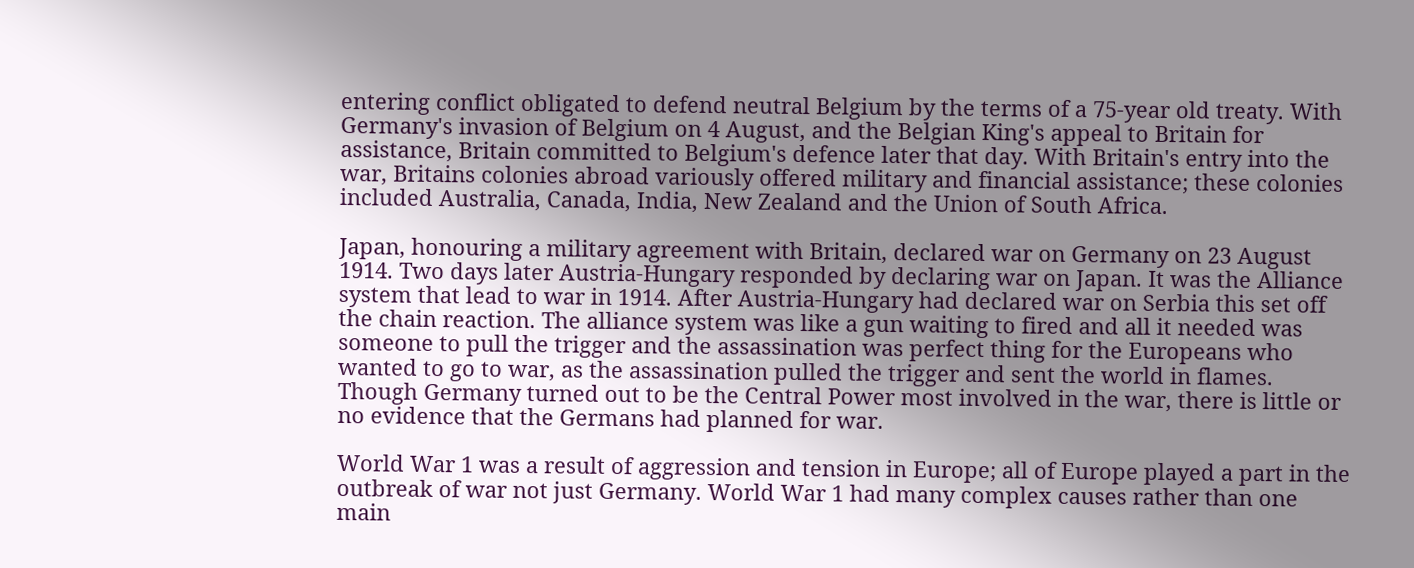entering conflict obligated to defend neutral Belgium by the terms of a 75-year old treaty. With Germany's invasion of Belgium on 4 August, and the Belgian King's appeal to Britain for assistance, Britain committed to Belgium's defence later that day. With Britain's entry into the war, Britains colonies abroad variously offered military and financial assistance; these colonies included Australia, Canada, India, New Zealand and the Union of South Africa.

Japan, honouring a military agreement with Britain, declared war on Germany on 23 August 1914. Two days later Austria-Hungary responded by declaring war on Japan. It was the Alliance system that lead to war in 1914. After Austria-Hungary had declared war on Serbia this set off the chain reaction. The alliance system was like a gun waiting to fired and all it needed was someone to pull the trigger and the assassination was perfect thing for the Europeans who wanted to go to war, as the assassination pulled the trigger and sent the world in flames. Though Germany turned out to be the Central Power most involved in the war, there is little or no evidence that the Germans had planned for war.

World War 1 was a result of aggression and tension in Europe; all of Europe played a part in the outbreak of war not just Germany. World War 1 had many complex causes rather than one main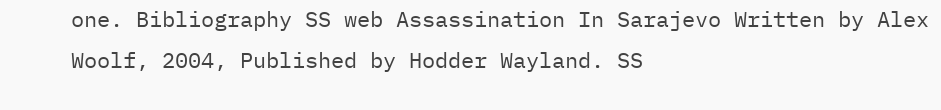one. Bibliography SS web Assassination In Sarajevo Written by Alex Woolf, 2004, Published by Hodder Wayland. SS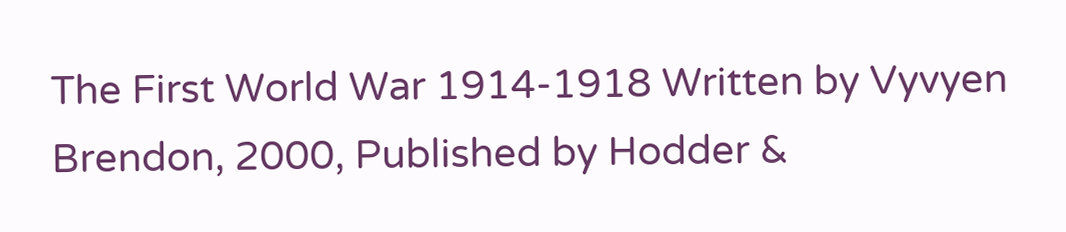The First World War 1914-1918 Written by Vyvyen Brendon, 2000, Published by Hodder &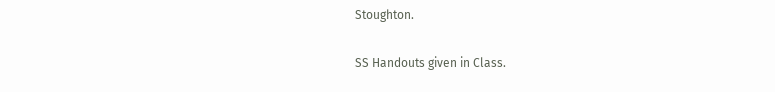Stoughton.

SS Handouts given in Class.